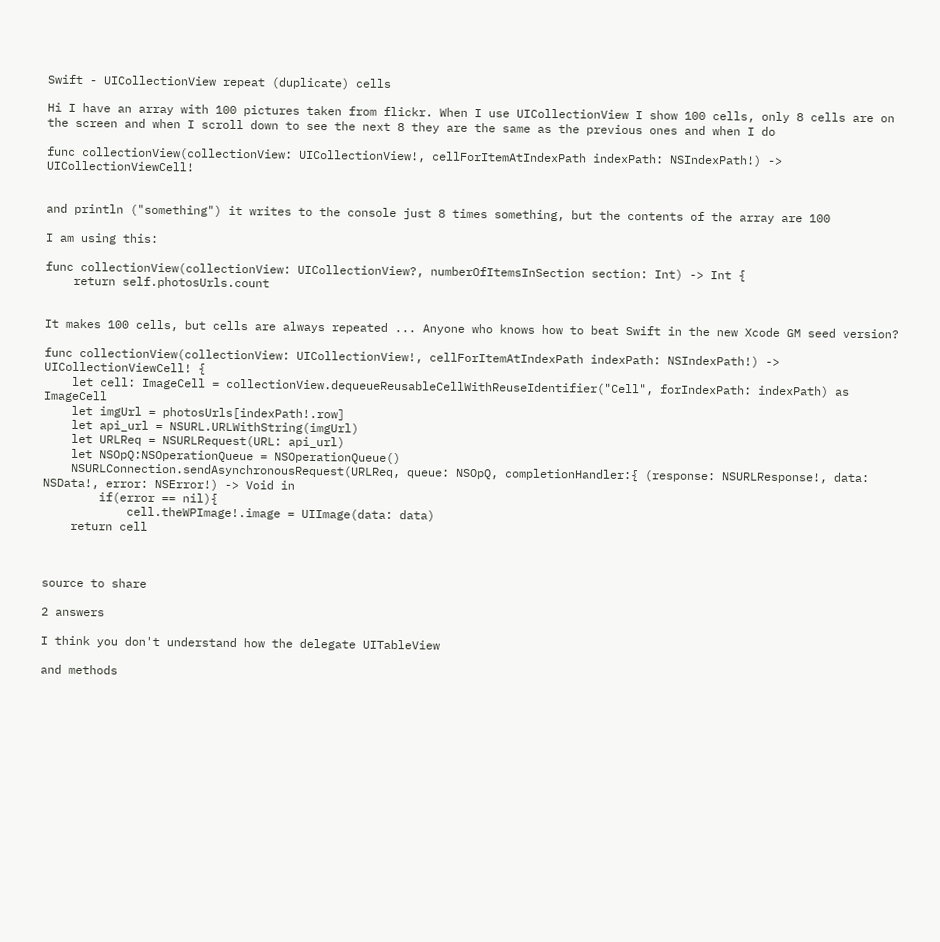Swift - UICollectionView repeat (duplicate) cells

Hi I have an array with 100 pictures taken from flickr. When I use UICollectionView I show 100 cells, only 8 cells are on the screen and when I scroll down to see the next 8 they are the same as the previous ones and when I do

func collectionView(collectionView: UICollectionView!, cellForItemAtIndexPath indexPath: NSIndexPath!) -> UICollectionViewCell!


and println ("something") it writes to the console just 8 times something, but the contents of the array are 100

I am using this:

func collectionView(collectionView: UICollectionView?, numberOfItemsInSection section: Int) -> Int {
    return self.photosUrls.count


It makes 100 cells, but cells are always repeated ... Anyone who knows how to beat Swift in the new Xcode GM seed version?

func collectionView(collectionView: UICollectionView!, cellForItemAtIndexPath indexPath: NSIndexPath!) -> UICollectionViewCell! {
    let cell: ImageCell = collectionView.dequeueReusableCellWithReuseIdentifier("Cell", forIndexPath: indexPath) as ImageCell
    let imgUrl = photosUrls[indexPath!.row]
    let api_url = NSURL.URLWithString(imgUrl)
    let URLReq = NSURLRequest(URL: api_url)
    let NSOpQ:NSOperationQueue = NSOperationQueue()
    NSURLConnection.sendAsynchronousRequest(URLReq, queue: NSOpQ, completionHandler:{ (response: NSURLResponse!, data: NSData!, error: NSError!) -> Void in
        if(error == nil){
            cell.theWPImage!.image = UIImage(data: data)
    return cell



source to share

2 answers

I think you don't understand how the delegate UITableView

and methods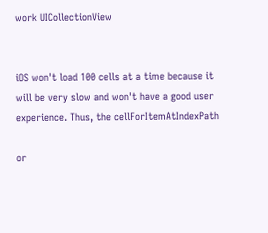work UICollectionView


iOS won't load 100 cells at a time because it will be very slow and won't have a good user experience. Thus, the cellForItemAtIndexPath

or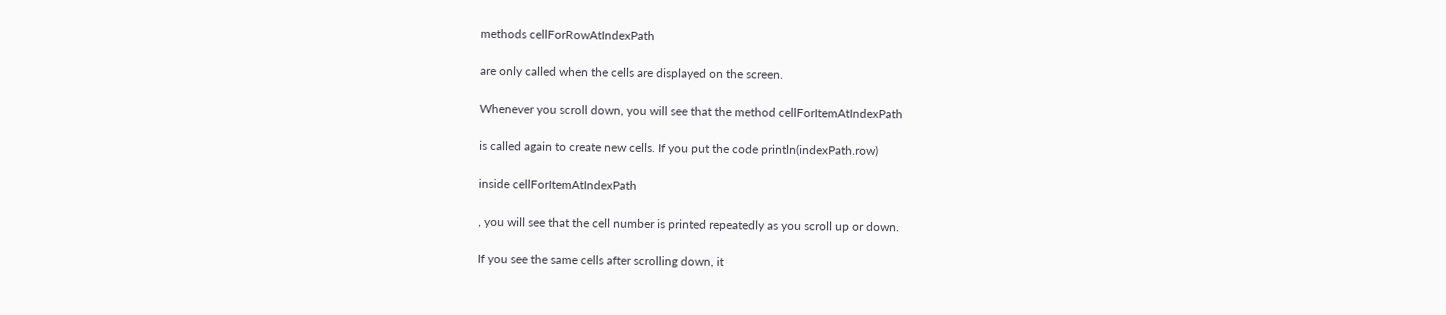methods cellForRowAtIndexPath

are only called when the cells are displayed on the screen.

Whenever you scroll down, you will see that the method cellForItemAtIndexPath

is called again to create new cells. If you put the code println(indexPath.row)

inside cellForItemAtIndexPath

, you will see that the cell number is printed repeatedly as you scroll up or down.

If you see the same cells after scrolling down, it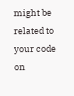might be related to your code on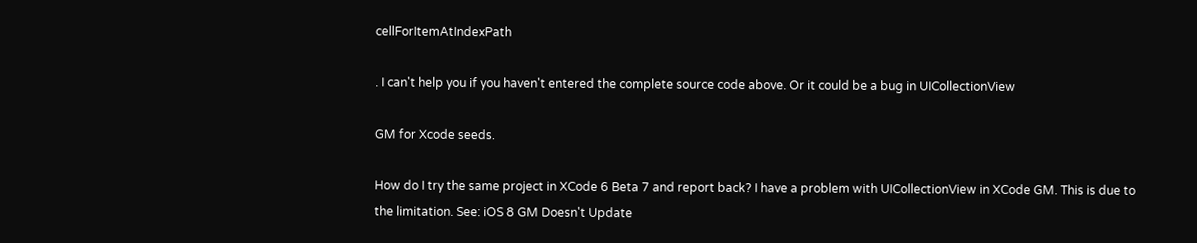cellForItemAtIndexPath

. I can't help you if you haven't entered the complete source code above. Or it could be a bug in UICollectionView

GM for Xcode seeds.

How do I try the same project in XCode 6 Beta 7 and report back? I have a problem with UICollectionView in XCode GM. This is due to the limitation. See: iOS 8 GM Doesn't Update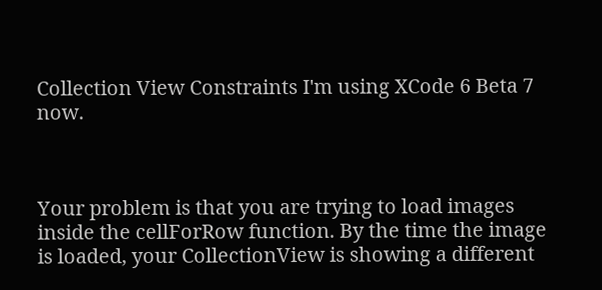Collection View Constraints I'm using XCode 6 Beta 7 now.



Your problem is that you are trying to load images inside the cellForRow function. By the time the image is loaded, your CollectionView is showing a different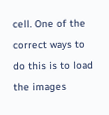cell. One of the correct ways to do this is to load the images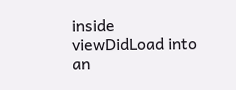inside viewDidLoad into an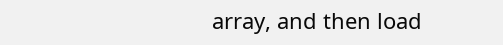array, and then load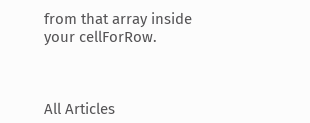from that array inside your cellForRow.



All Articles